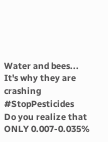Water and bees... It's why they are crashing #StopPesticides
Do you realize that ONLY 0.007-0.035%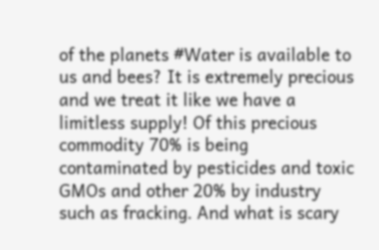of the planets #Water is available to us and bees? It is extremely precious and we treat it like we have a limitless supply! Of this precious commodity 70% is being contaminated by pesticides and toxic GMOs and other 20% by industry such as fracking. And what is scary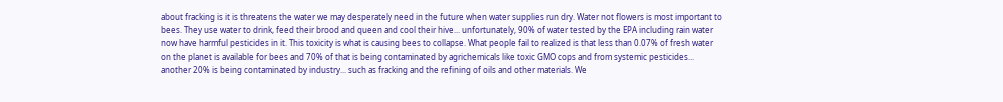about fracking is it is threatens the water we may desperately need in the future when water supplies run dry. Water not flowers is most important to bees. They use water to drink, feed their brood and queen and cool their hive... unfortunately, 90% of water tested by the EPA including rain water now have harmful pesticides in it. This toxicity is what is causing bees to collapse. What people fail to realized is that less than 0.07% of fresh water on the planet is available for bees and 70% of that is being contaminated by agrichemicals like toxic GMO cops and from systemic pesticides... another 20% is being contaminated by industry... such as fracking and the refining of oils and other materials. We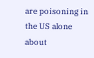are poisoning in the US alone about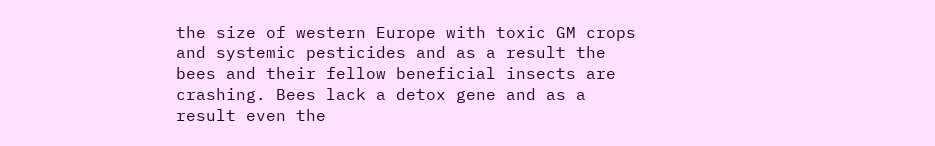the size of western Europe with toxic GM crops and systemic pesticides and as a result the bees and their fellow beneficial insects are crashing. Bees lack a detox gene and as a result even the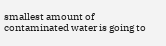smallest amount of contaminated water is going to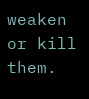weaken or kill them.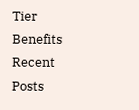Tier Benefits
Recent Posts